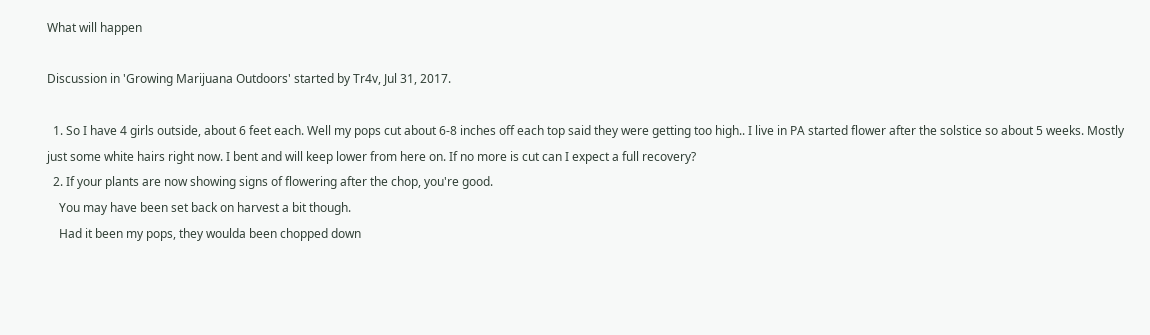What will happen

Discussion in 'Growing Marijuana Outdoors' started by Tr4v, Jul 31, 2017.

  1. So I have 4 girls outside, about 6 feet each. Well my pops cut about 6-8 inches off each top said they were getting too high.. I live in PA started flower after the solstice so about 5 weeks. Mostly just some white hairs right now. I bent and will keep lower from here on. If no more is cut can I expect a full recovery?
  2. If your plants are now showing signs of flowering after the chop, you're good.
    You may have been set back on harvest a bit though.
    Had it been my pops, they woulda been chopped down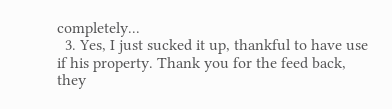completely...
  3. Yes, I just sucked it up, thankful to have use if his property. Thank you for the feed back, they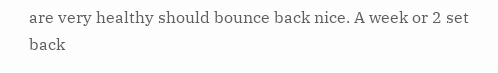are very healthy should bounce back nice. A week or 2 set back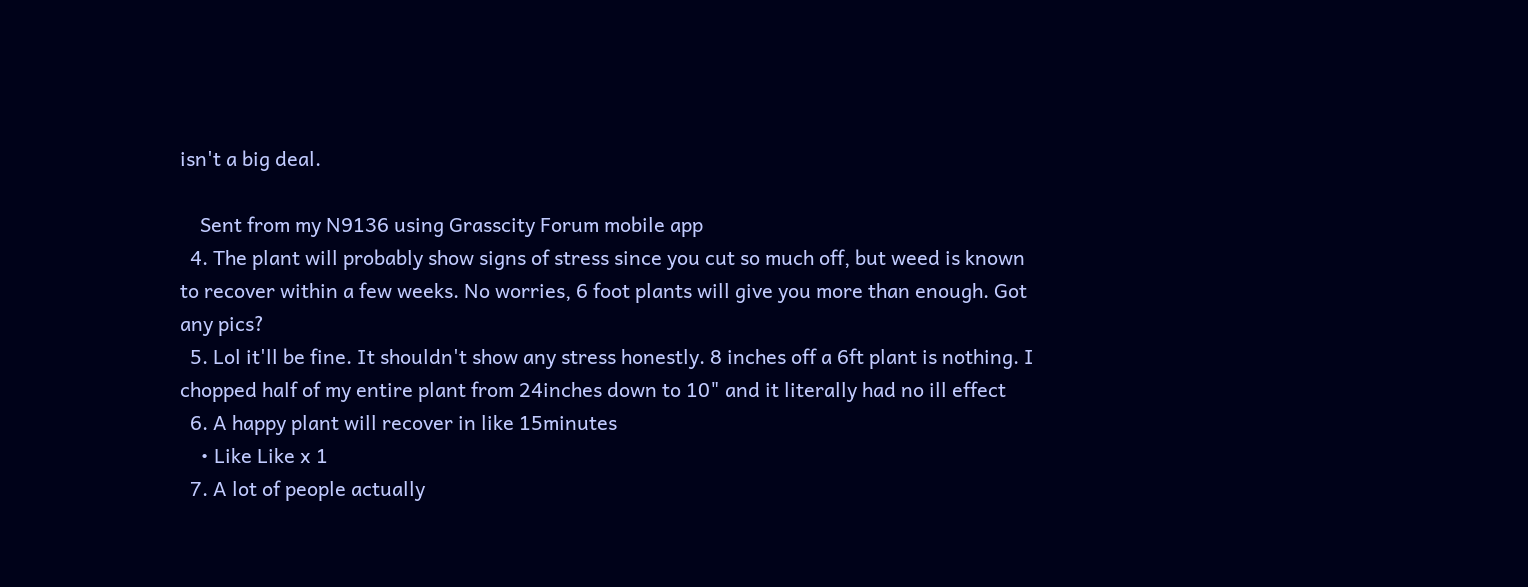isn't a big deal.

    Sent from my N9136 using Grasscity Forum mobile app
  4. The plant will probably show signs of stress since you cut so much off, but weed is known to recover within a few weeks. No worries, 6 foot plants will give you more than enough. Got any pics?
  5. Lol it'll be fine. It shouldn't show any stress honestly. 8 inches off a 6ft plant is nothing. I chopped half of my entire plant from 24inches down to 10" and it literally had no ill effect
  6. A happy plant will recover in like 15minutes
    • Like Like x 1
  7. A lot of people actually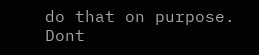do that on purpose. Dont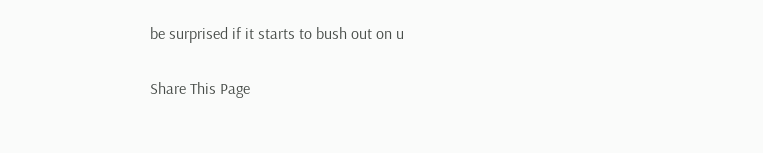be surprised if it starts to bush out on u

Share This Page